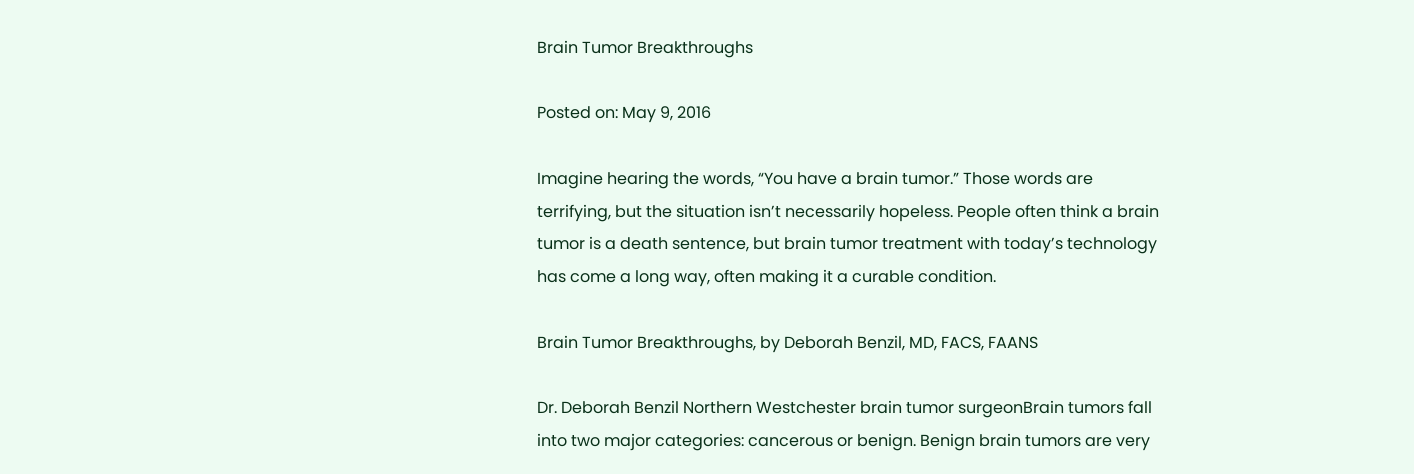Brain Tumor Breakthroughs

Posted on: May 9, 2016

Imagine hearing the words, “You have a brain tumor.” Those words are terrifying, but the situation isn’t necessarily hopeless. People often think a brain tumor is a death sentence, but brain tumor treatment with today’s technology has come a long way, often making it a curable condition.

Brain Tumor Breakthroughs, by Deborah Benzil, MD, FACS, FAANS

Dr. Deborah Benzil Northern Westchester brain tumor surgeonBrain tumors fall into two major categories: cancerous or benign. Benign brain tumors are very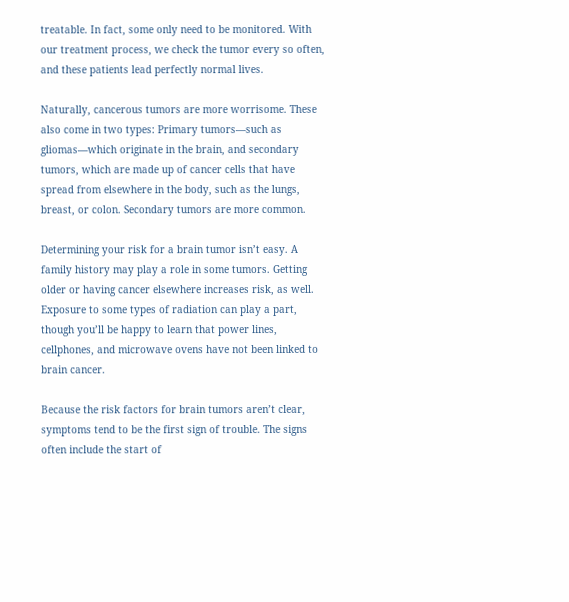treatable. In fact, some only need to be monitored. With our treatment process, we check the tumor every so often, and these patients lead perfectly normal lives.

Naturally, cancerous tumors are more worrisome. These also come in two types: Primary tumors—such as gliomas—which originate in the brain, and secondary tumors, which are made up of cancer cells that have spread from elsewhere in the body, such as the lungs, breast, or colon. Secondary tumors are more common.

Determining your risk for a brain tumor isn’t easy. A family history may play a role in some tumors. Getting older or having cancer elsewhere increases risk, as well. Exposure to some types of radiation can play a part, though you’ll be happy to learn that power lines, cellphones, and microwave ovens have not been linked to brain cancer.

Because the risk factors for brain tumors aren’t clear, symptoms tend to be the first sign of trouble. The signs often include the start of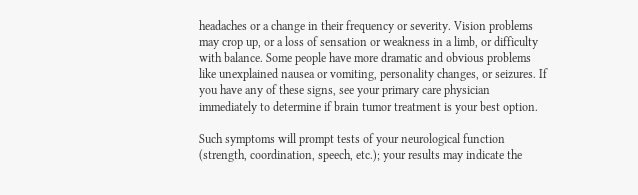headaches or a change in their frequency or severity. Vision problems may crop up, or a loss of sensation or weakness in a limb, or difficulty with balance. Some people have more dramatic and obvious problems like unexplained nausea or vomiting, personality changes, or seizures. If you have any of these signs, see your primary care physician immediately to determine if brain tumor treatment is your best option.

Such symptoms will prompt tests of your neurological function (strength, coordination, speech, etc.); your results may indicate the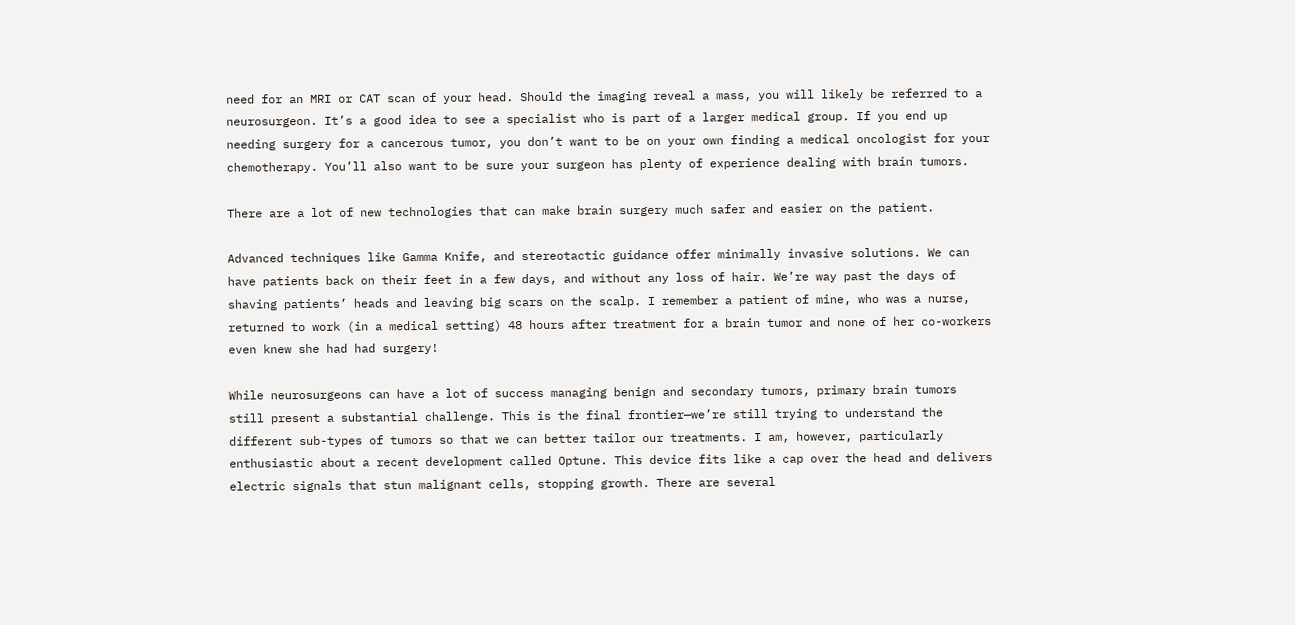need for an MRI or CAT scan of your head. Should the imaging reveal a mass, you will likely be referred to a neurosurgeon. It’s a good idea to see a specialist who is part of a larger medical group. If you end up needing surgery for a cancerous tumor, you don’t want to be on your own finding a medical oncologist for your chemotherapy. You’ll also want to be sure your surgeon has plenty of experience dealing with brain tumors.

There are a lot of new technologies that can make brain surgery much safer and easier on the patient.

Advanced techniques like Gamma Knife, and stereotactic guidance offer minimally invasive solutions. We can have patients back on their feet in a few days, and without any loss of hair. We’re way past the days of shaving patients’ heads and leaving big scars on the scalp. I remember a patient of mine, who was a nurse, returned to work (in a medical setting) 48 hours after treatment for a brain tumor and none of her co-workers even knew she had had surgery!

While neurosurgeons can have a lot of success managing benign and secondary tumors, primary brain tumors still present a substantial challenge. This is the final frontier—we’re still trying to understand the different sub-types of tumors so that we can better tailor our treatments. I am, however, particularly enthusiastic about a recent development called Optune. This device fits like a cap over the head and delivers electric signals that stun malignant cells, stopping growth. There are several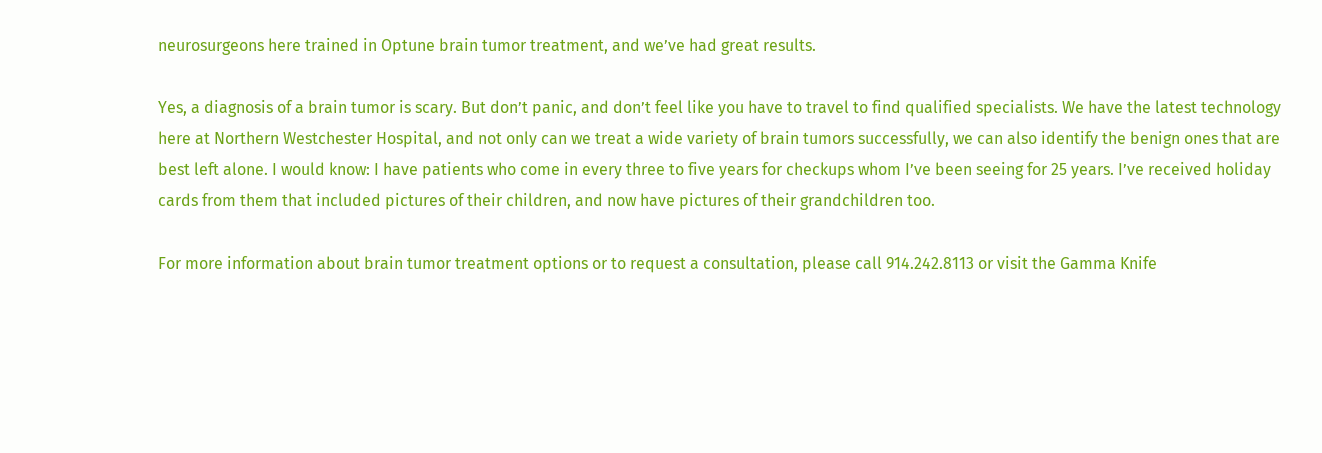neurosurgeons here trained in Optune brain tumor treatment, and we’ve had great results.

Yes, a diagnosis of a brain tumor is scary. But don’t panic, and don’t feel like you have to travel to find qualified specialists. We have the latest technology here at Northern Westchester Hospital, and not only can we treat a wide variety of brain tumors successfully, we can also identify the benign ones that are best left alone. I would know: I have patients who come in every three to five years for checkups whom I’ve been seeing for 25 years. I’ve received holiday cards from them that included pictures of their children, and now have pictures of their grandchildren too.

For more information about brain tumor treatment options or to request a consultation, please call 914.242.8113 or visit the Gamma Knife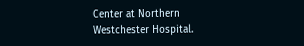Center at Northern Westchester Hospital.